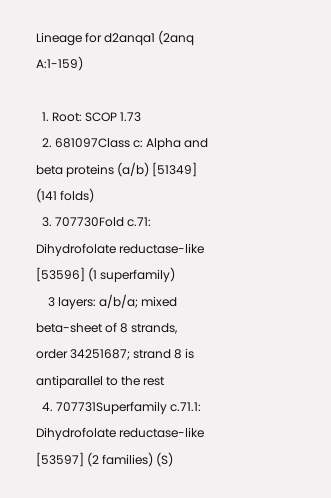Lineage for d2anqa1 (2anq A:1-159)

  1. Root: SCOP 1.73
  2. 681097Class c: Alpha and beta proteins (a/b) [51349] (141 folds)
  3. 707730Fold c.71: Dihydrofolate reductase-like [53596] (1 superfamily)
    3 layers: a/b/a; mixed beta-sheet of 8 strands, order 34251687; strand 8 is antiparallel to the rest
  4. 707731Superfamily c.71.1: Dihydrofolate reductase-like [53597] (2 families) (S)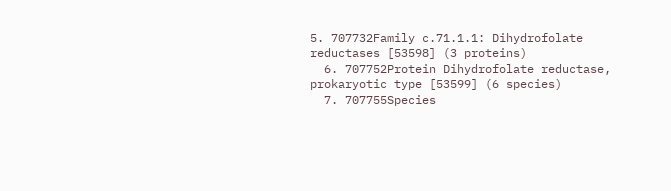5. 707732Family c.71.1.1: Dihydrofolate reductases [53598] (3 proteins)
  6. 707752Protein Dihydrofolate reductase, prokaryotic type [53599] (6 species)
  7. 707755Species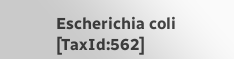Escherichia coli [TaxId:562]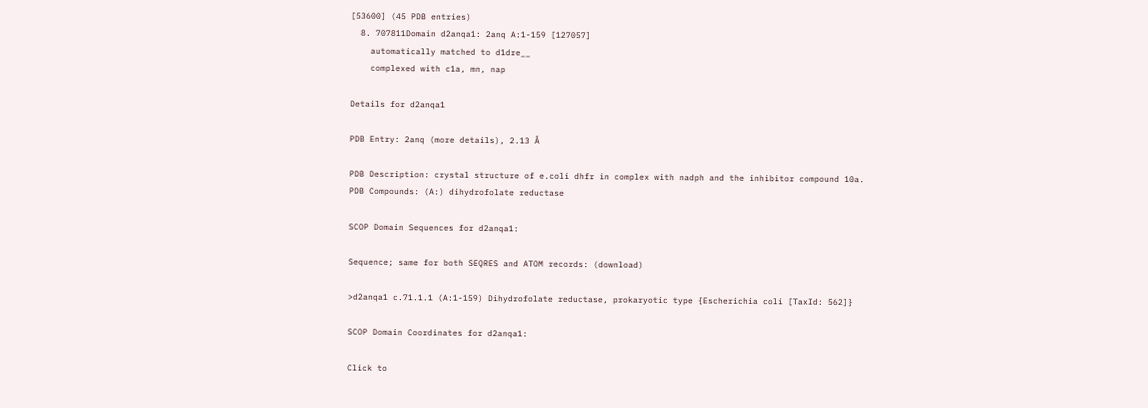[53600] (45 PDB entries)
  8. 707811Domain d2anqa1: 2anq A:1-159 [127057]
    automatically matched to d1dre__
    complexed with c1a, mn, nap

Details for d2anqa1

PDB Entry: 2anq (more details), 2.13 Å

PDB Description: crystal structure of e.coli dhfr in complex with nadph and the inhibitor compound 10a.
PDB Compounds: (A:) dihydrofolate reductase

SCOP Domain Sequences for d2anqa1:

Sequence; same for both SEQRES and ATOM records: (download)

>d2anqa1 c.71.1.1 (A:1-159) Dihydrofolate reductase, prokaryotic type {Escherichia coli [TaxId: 562]}

SCOP Domain Coordinates for d2anqa1:

Click to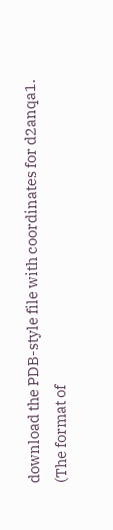download the PDB-style file with coordinates for d2anqa1.
(The format of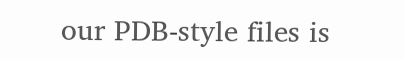our PDB-style files is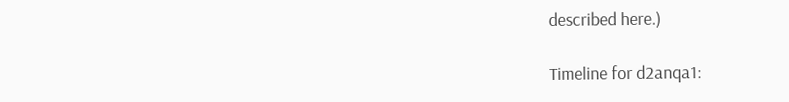described here.)

Timeline for d2anqa1: